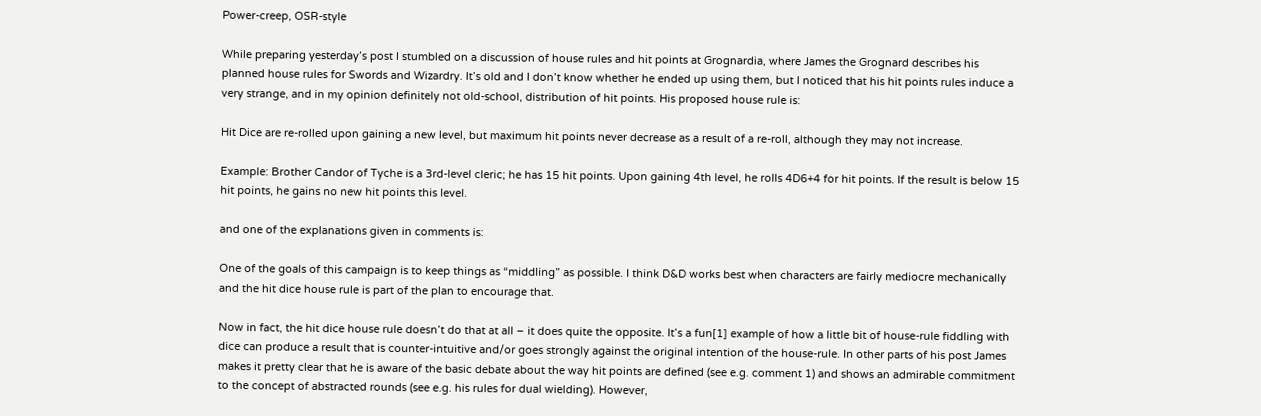Power-creep, OSR-style

While preparing yesterday’s post I stumbled on a discussion of house rules and hit points at Grognardia, where James the Grognard describes his planned house rules for Swords and Wizardry. It’s old and I don’t know whether he ended up using them, but I noticed that his hit points rules induce a very strange, and in my opinion definitely not old-school, distribution of hit points. His proposed house rule is:

Hit Dice are re-rolled upon gaining a new level, but maximum hit points never decrease as a result of a re-roll, although they may not increase.

Example: Brother Candor of Tyche is a 3rd-level cleric; he has 15 hit points. Upon gaining 4th level, he rolls 4D6+4 for hit points. If the result is below 15 hit points, he gains no new hit points this level.

and one of the explanations given in comments is:

One of the goals of this campaign is to keep things as “middling” as possible. I think D&D works best when characters are fairly mediocre mechanically and the hit dice house rule is part of the plan to encourage that.

Now in fact, the hit dice house rule doesn’t do that at all – it does quite the opposite. It’s a fun[1] example of how a little bit of house-rule fiddling with dice can produce a result that is counter-intuitive and/or goes strongly against the original intention of the house-rule. In other parts of his post James makes it pretty clear that he is aware of the basic debate about the way hit points are defined (see e.g. comment 1) and shows an admirable commitment to the concept of abstracted rounds (see e.g. his rules for dual wielding). However,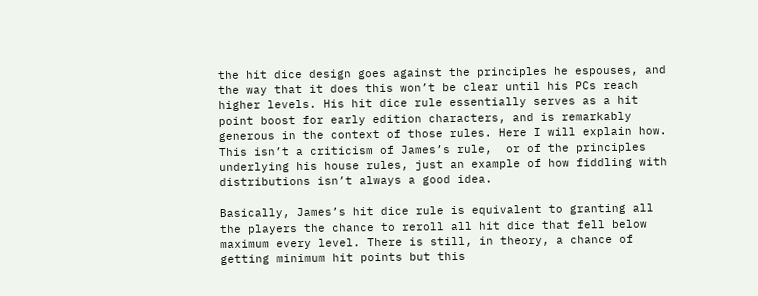the hit dice design goes against the principles he espouses, and the way that it does this won’t be clear until his PCs reach higher levels. His hit dice rule essentially serves as a hit point boost for early edition characters, and is remarkably generous in the context of those rules. Here I will explain how. This isn’t a criticism of James’s rule,  or of the principles underlying his house rules, just an example of how fiddling with distributions isn’t always a good idea.

Basically, James’s hit dice rule is equivalent to granting all the players the chance to reroll all hit dice that fell below maximum every level. There is still, in theory, a chance of getting minimum hit points but this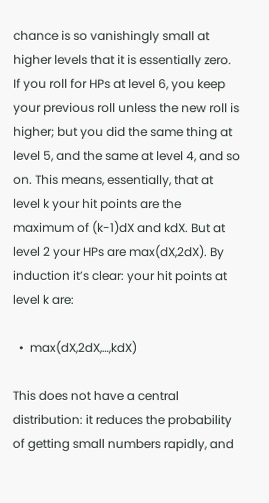chance is so vanishingly small at higher levels that it is essentially zero. If you roll for HPs at level 6, you keep your previous roll unless the new roll is higher; but you did the same thing at level 5, and the same at level 4, and so on. This means, essentially, that at level k your hit points are the maximum of (k-1)dX and kdX. But at level 2 your HPs are max(dX,2dX). By induction it’s clear: your hit points at level k are:

  •  max(dX,2dX,…,kdX)

This does not have a central distribution: it reduces the probability of getting small numbers rapidly, and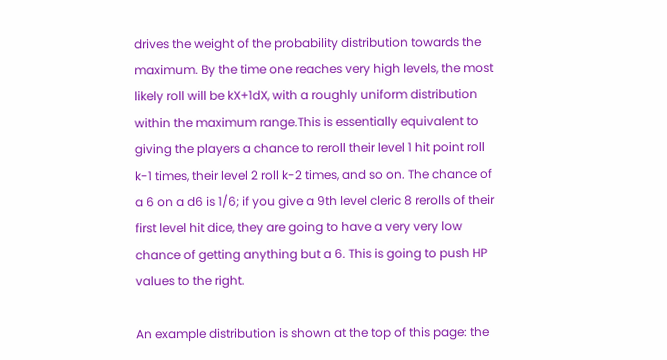drives the weight of the probability distribution towards the maximum. By the time one reaches very high levels, the most likely roll will be kX+1dX, with a roughly uniform distribution within the maximum range.This is essentially equivalent to giving the players a chance to reroll their level 1 hit point roll k-1 times, their level 2 roll k-2 times, and so on. The chance of a 6 on a d6 is 1/6; if you give a 9th level cleric 8 rerolls of their first level hit dice, they are going to have a very very low chance of getting anything but a 6. This is going to push HP values to the right.

An example distribution is shown at the top of this page: the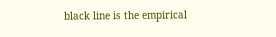black line is the empirical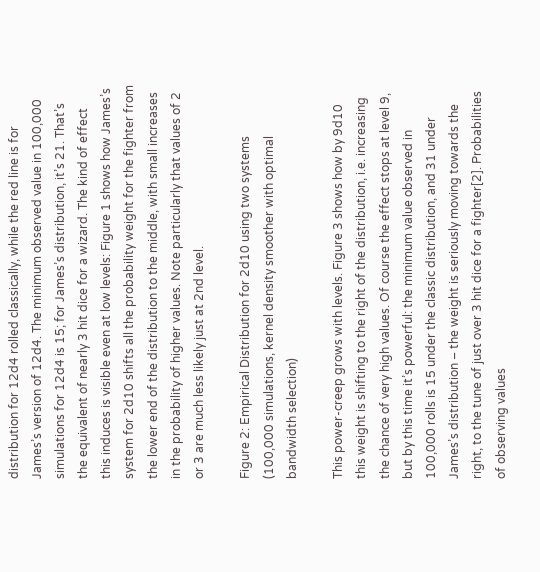distribution for 12d4 rolled classically, while the red line is for James’s version of 12d4. The minimum observed value in 100,000 simulations for 12d4 is 15; for James’s distribution, it’s 21. That’s the equivalent of nearly 3 hit dice for a wizard. The kind of effect this induces is visible even at low levels: Figure 1 shows how James’s system for 2d10 shifts all the probability weight for the fighter from the lower end of the distribution to the middle, with small increases in the probability of higher values. Note particularly that values of 2 or 3 are much less likely just at 2nd level.

Figure 2: Empirical Distribution for 2d10 using two systems (100,000 simulations, kernel density smoother with optimal bandwidth selection)

This power-creep grows with levels. Figure 3 shows how by 9d10 this weight is shifting to the right of the distribution, i.e. increasing the chance of very high values. Of course the effect stops at level 9, but by this time it’s powerful: the minimum value observed in 100,000 rolls is 15 under the classic distribution, and 31 under James’s distribution – the weight is seriously moving towards the right, to the tune of just over 3 hit dice for a fighter[2]. Probabilities of observing values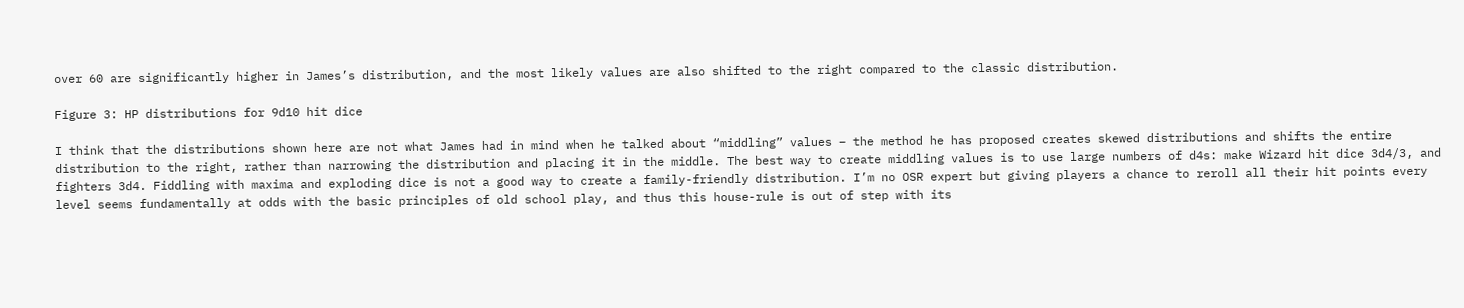over 60 are significantly higher in James’s distribution, and the most likely values are also shifted to the right compared to the classic distribution.

Figure 3: HP distributions for 9d10 hit dice

I think that the distributions shown here are not what James had in mind when he talked about “middling” values – the method he has proposed creates skewed distributions and shifts the entire distribution to the right, rather than narrowing the distribution and placing it in the middle. The best way to create middling values is to use large numbers of d4s: make Wizard hit dice 3d4/3, and fighters 3d4. Fiddling with maxima and exploding dice is not a good way to create a family-friendly distribution. I’m no OSR expert but giving players a chance to reroll all their hit points every level seems fundamentally at odds with the basic principles of old school play, and thus this house-rule is out of step with its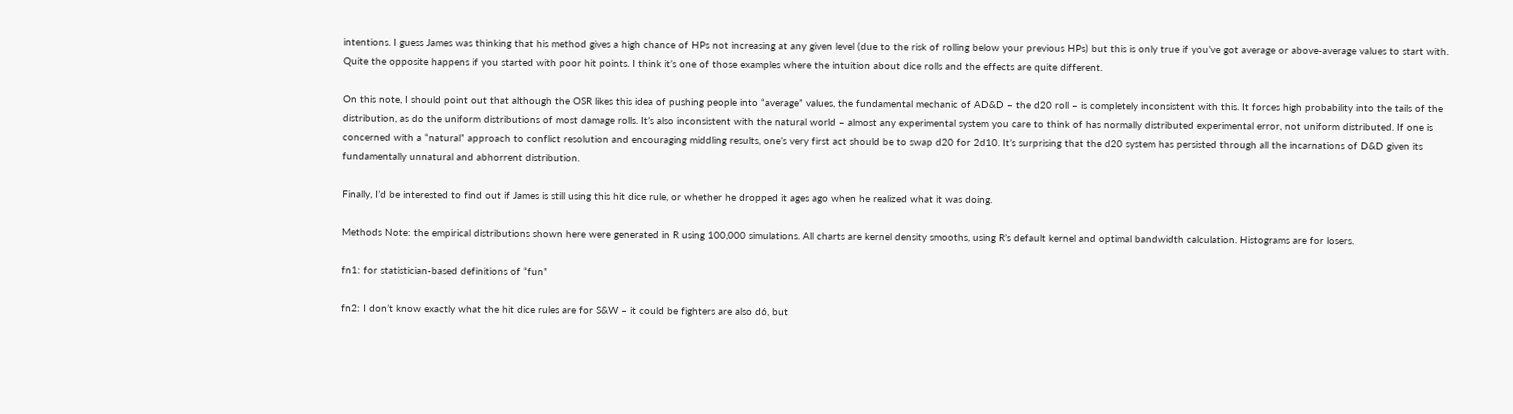intentions. I guess James was thinking that his method gives a high chance of HPs not increasing at any given level (due to the risk of rolling below your previous HPs) but this is only true if you’ve got average or above-average values to start with. Quite the opposite happens if you started with poor hit points. I think it’s one of those examples where the intuition about dice rolls and the effects are quite different.

On this note, I should point out that although the OSR likes this idea of pushing people into “average” values, the fundamental mechanic of AD&D – the d20 roll – is completely inconsistent with this. It forces high probability into the tails of the distribution, as do the uniform distributions of most damage rolls. It’s also inconsistent with the natural world – almost any experimental system you care to think of has normally distributed experimental error, not uniform distributed. If one is concerned with a “natural” approach to conflict resolution and encouraging middling results, one’s very first act should be to swap d20 for 2d10. It’s surprising that the d20 system has persisted through all the incarnations of D&D given its fundamentally unnatural and abhorrent distribution.

Finally, I’d be interested to find out if James is still using this hit dice rule, or whether he dropped it ages ago when he realized what it was doing.

Methods Note: the empirical distributions shown here were generated in R using 100,000 simulations. All charts are kernel density smooths, using R’s default kernel and optimal bandwidth calculation. Histograms are for losers.

fn1: for statistician-based definitions of “fun”

fn2: I don’t know exactly what the hit dice rules are for S&W – it could be fighters are also d6, but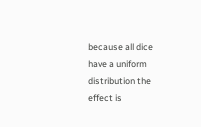because all dice have a uniform distribution the effect is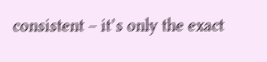consistent – it’s only the exact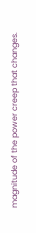magnitude of the power creep that changes.